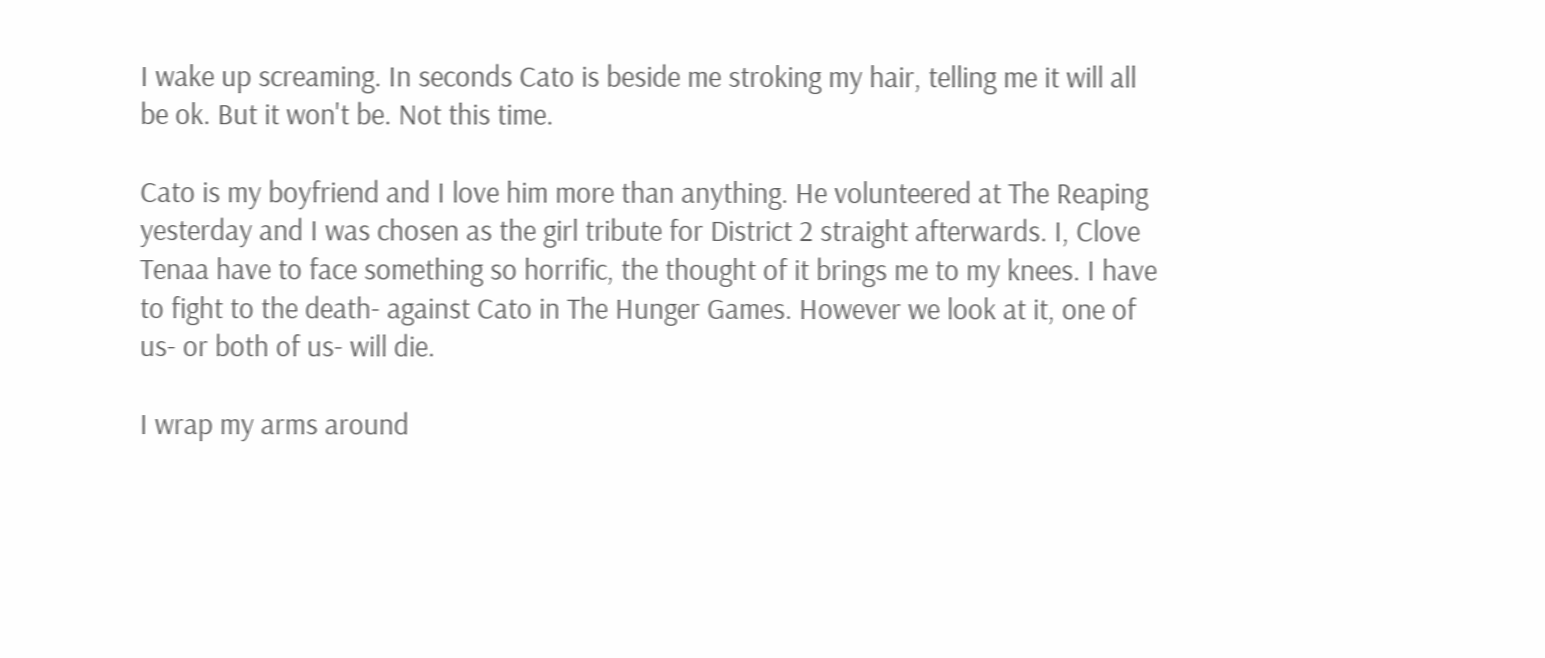I wake up screaming. In seconds Cato is beside me stroking my hair, telling me it will all be ok. But it won't be. Not this time.

Cato is my boyfriend and I love him more than anything. He volunteered at The Reaping yesterday and I was chosen as the girl tribute for District 2 straight afterwards. I, Clove Tenaa have to face something so horrific, the thought of it brings me to my knees. I have to fight to the death- against Cato in The Hunger Games. However we look at it, one of us- or both of us- will die.

I wrap my arms around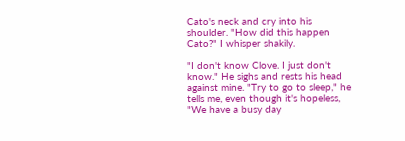Cato's neck and cry into his shoulder. "How did this happen Cato?" I whisper shakily.

"I don't know Clove. I just don't know." He sighs and rests his head against mine. "Try to go to sleep," he tells me, even though it's hopeless, "We have a busy day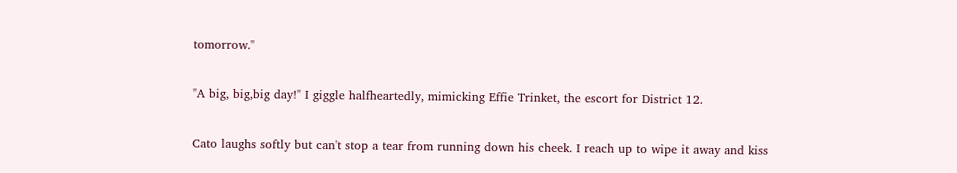tomorrow."

"A big, big,big day!" I giggle halfheartedly, mimicking Effie Trinket, the escort for District 12.

Cato laughs softly but can't stop a tear from running down his cheek. I reach up to wipe it away and kiss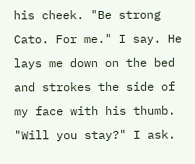his cheek. "Be strong Cato. For me." I say. He lays me down on the bed and strokes the side of my face with his thumb. "Will you stay?" I ask.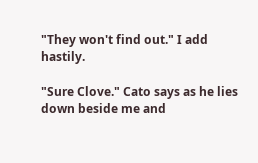"They won't find out." I add hastily.

"Sure Clove." Cato says as he lies down beside me and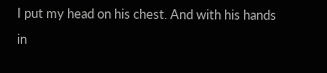I put my head on his chest. And with his hands in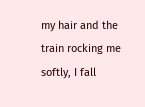my hair and the train rocking me softly, I fall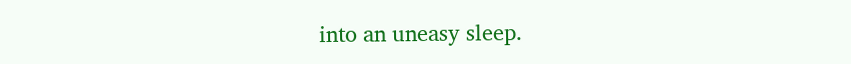into an uneasy sleep.